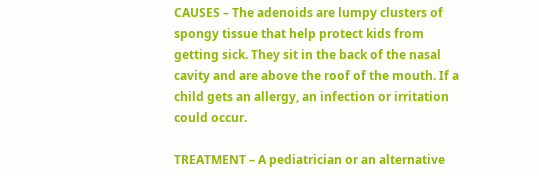CAUSES – The adenoids are lumpy clusters of spongy tissue that help protect kids from getting sick. They sit in the back of the nasal cavity and are above the roof of the mouth. If a child gets an allergy, an infection or irritation could occur.

TREATMENT – A pediatrician or an alternative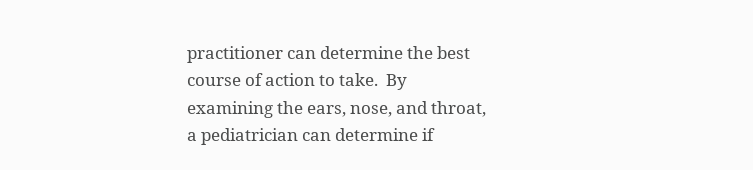practitioner can determine the best course of action to take.  By examining the ears, nose, and throat, a pediatrician can determine if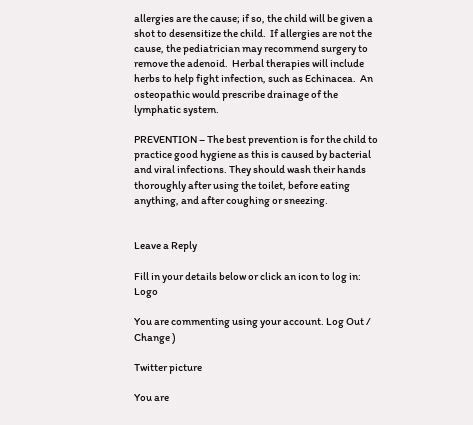allergies are the cause; if so, the child will be given a shot to desensitize the child.  If allergies are not the cause, the pediatrician may recommend surgery to remove the adenoid.  Herbal therapies will include herbs to help fight infection, such as Echinacea.  An osteopathic would prescribe drainage of the lymphatic system.

PREVENTION – The best prevention is for the child to practice good hygiene as this is caused by bacterial and viral infections. They should wash their hands thoroughly after using the toilet, before eating anything, and after coughing or sneezing.


Leave a Reply

Fill in your details below or click an icon to log in: Logo

You are commenting using your account. Log Out / Change )

Twitter picture

You are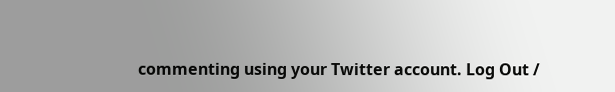commenting using your Twitter account. Log Out /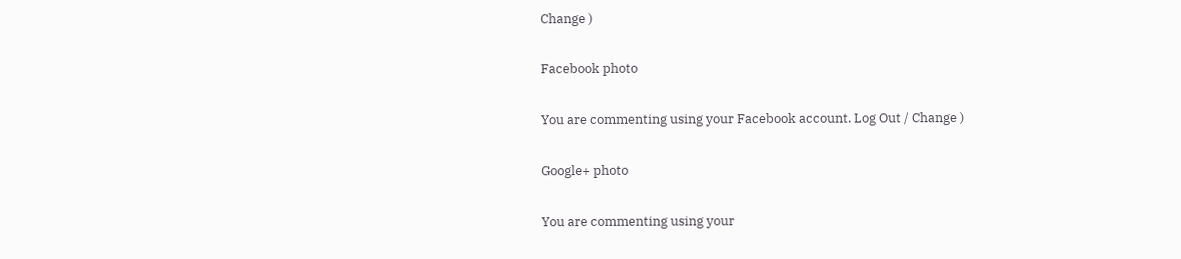Change )

Facebook photo

You are commenting using your Facebook account. Log Out / Change )

Google+ photo

You are commenting using your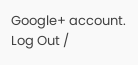Google+ account. Log Out /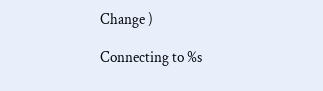Change )

Connecting to %s